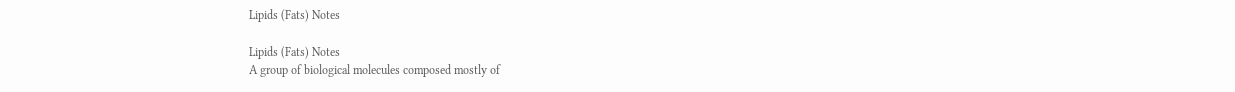Lipids (Fats) Notes

Lipids (Fats) Notes
A group of biological molecules composed mostly of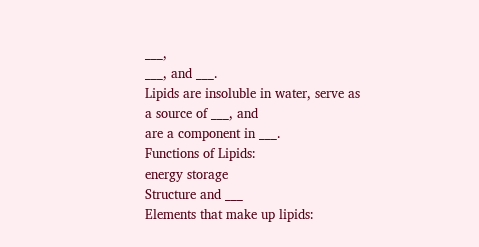___,
___, and ___.
Lipids are insoluble in water, serve as a source of ___, and
are a component in ___.
Functions of Lipids:
energy storage
Structure and ___
Elements that make up lipids: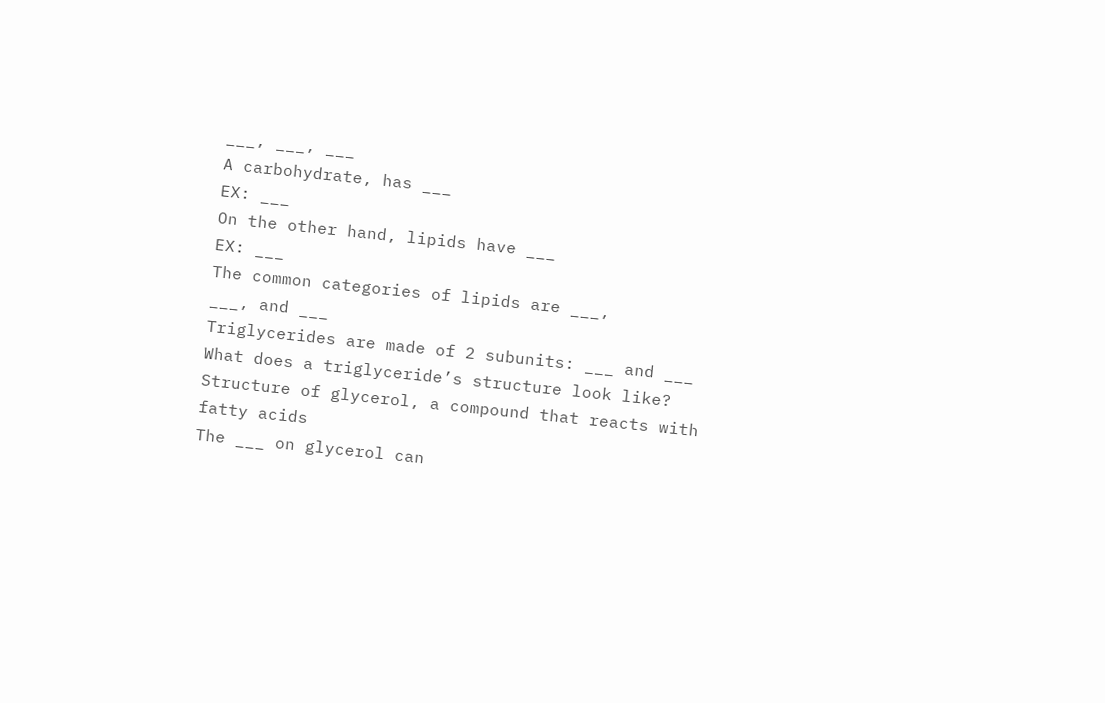___, ___, ___
A carbohydrate, has ___
EX: ___
On the other hand, lipids have ___
EX: ___
The common categories of lipids are ___,
___, and ___
Triglycerides are made of 2 subunits: ___ and ___
What does a triglyceride’s structure look like?
Structure of glycerol, a compound that reacts with fatty acids
The ___ on glycerol can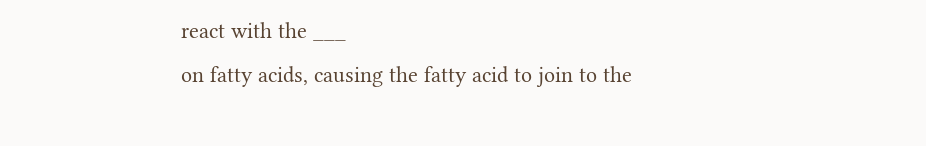react with the ___
on fatty acids, causing the fatty acid to join to the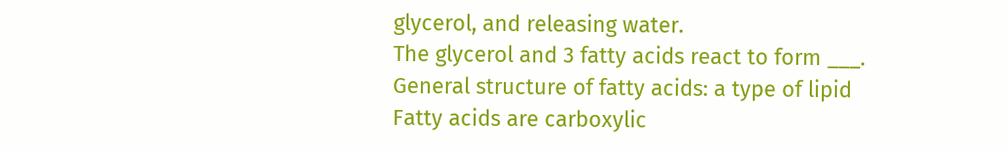glycerol, and releasing water.
The glycerol and 3 fatty acids react to form ___.
General structure of fatty acids: a type of lipid
Fatty acids are carboxylic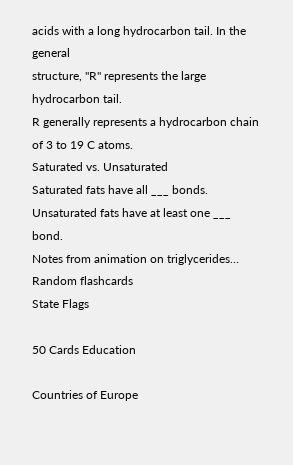acids with a long hydrocarbon tail. In the general
structure, "R" represents the large hydrocarbon tail.
R generally represents a hydrocarbon chain of 3 to 19 C atoms.
Saturated vs. Unsaturated
Saturated fats have all ___ bonds.
Unsaturated fats have at least one ___ bond.
Notes from animation on triglycerides…
Random flashcards
State Flags

50 Cards Education

Countries of Europe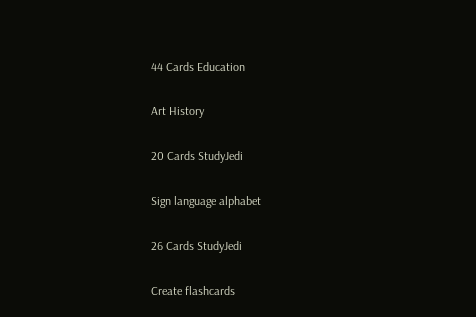44 Cards Education

Art History

20 Cards StudyJedi

Sign language alphabet

26 Cards StudyJedi

Create flashcards